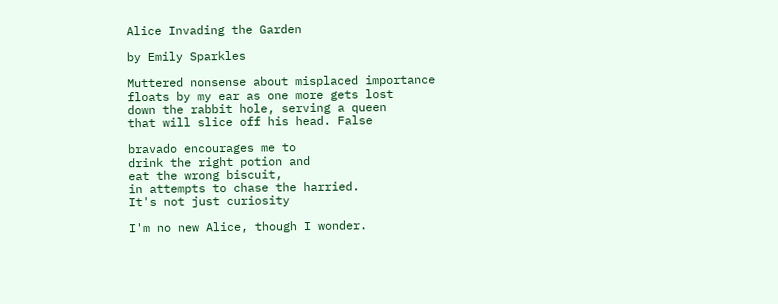Alice Invading the Garden

by Emily Sparkles

Muttered nonsense about misplaced importance
floats by my ear as one more gets lost
down the rabbit hole, serving a queen
that will slice off his head. False

bravado encourages me to
drink the right potion and
eat the wrong biscuit,
in attempts to chase the harried.
It's not just curiosity

I'm no new Alice, though I wonder.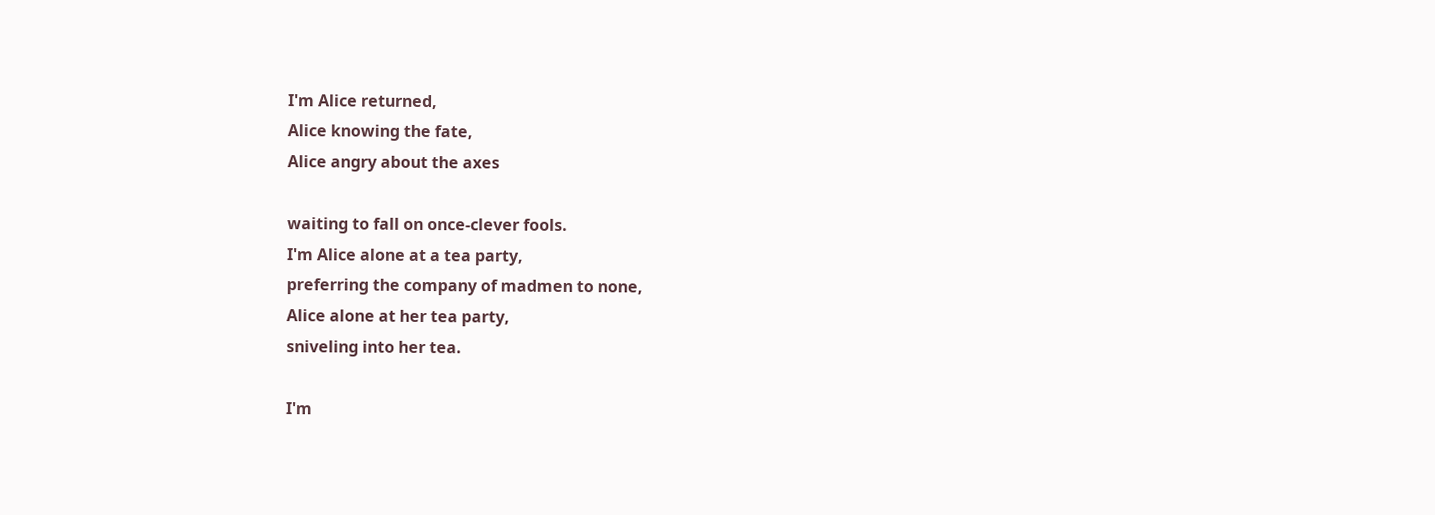I'm Alice returned,
Alice knowing the fate,
Alice angry about the axes

waiting to fall on once-clever fools.
I'm Alice alone at a tea party,
preferring the company of madmen to none,
Alice alone at her tea party,
sniveling into her tea.

I'm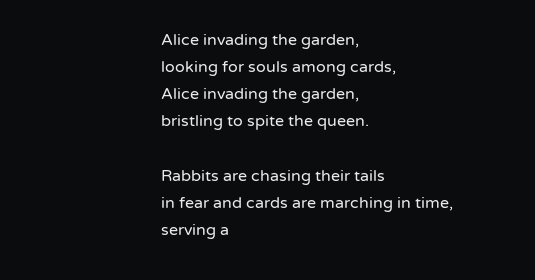Alice invading the garden,
looking for souls among cards,
Alice invading the garden,
bristling to spite the queen.

Rabbits are chasing their tails
in fear and cards are marching in time,
serving a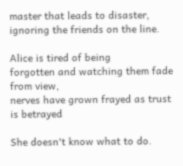master that leads to disaster,
ignoring the friends on the line.

Alice is tired of being
forgotten and watching them fade from view,
nerves have grown frayed as trust is betrayed

She doesn't know what to do.